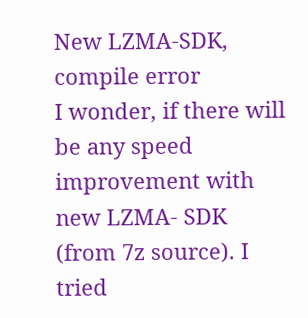New LZMA-SDK, compile error
I wonder, if there will be any speed improvement with new LZMA- SDK (from 7z source). I tried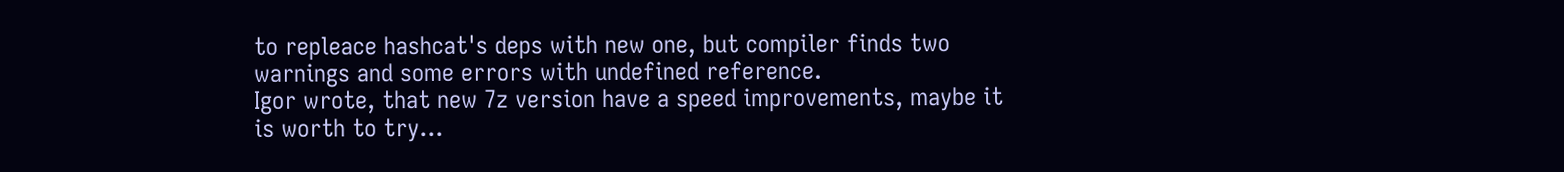to repleace hashcat's deps with new one, but compiler finds two warnings and some errors with undefined reference.
Igor wrote, that new 7z version have a speed improvements, maybe it is worth to try...